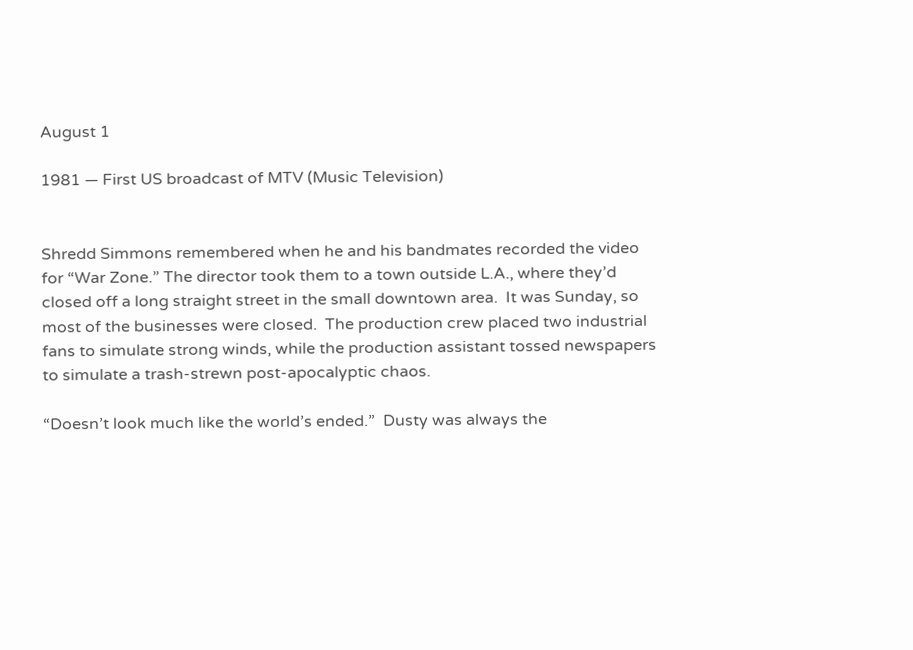August 1

1981 — First US broadcast of MTV (Music Television)


Shredd Simmons remembered when he and his bandmates recorded the video for “War Zone.” The director took them to a town outside L.A., where they’d closed off a long straight street in the small downtown area.  It was Sunday, so most of the businesses were closed.  The production crew placed two industrial fans to simulate strong winds, while the production assistant tossed newspapers to simulate a trash-strewn post-apocalyptic chaos.

“Doesn’t look much like the world’s ended.”  Dusty was always the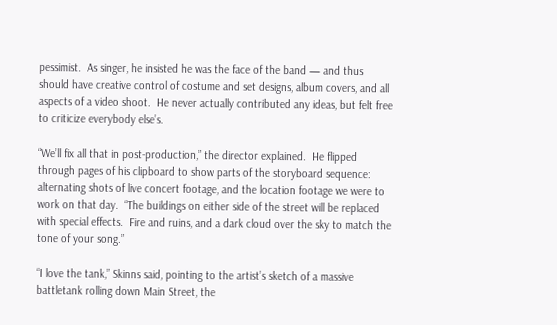pessimist.  As singer, he insisted he was the face of the band — and thus should have creative control of costume and set designs, album covers, and all aspects of a video shoot.  He never actually contributed any ideas, but felt free to criticize everybody else’s.

“We’ll fix all that in post-production,” the director explained.  He flipped through pages of his clipboard to show parts of the storyboard sequence:  alternating shots of live concert footage, and the location footage we were to work on that day.  “The buildings on either side of the street will be replaced with special effects.  Fire and ruins, and a dark cloud over the sky to match the tone of your song.”

“I love the tank,” Skinns said, pointing to the artist’s sketch of a massive battletank rolling down Main Street, the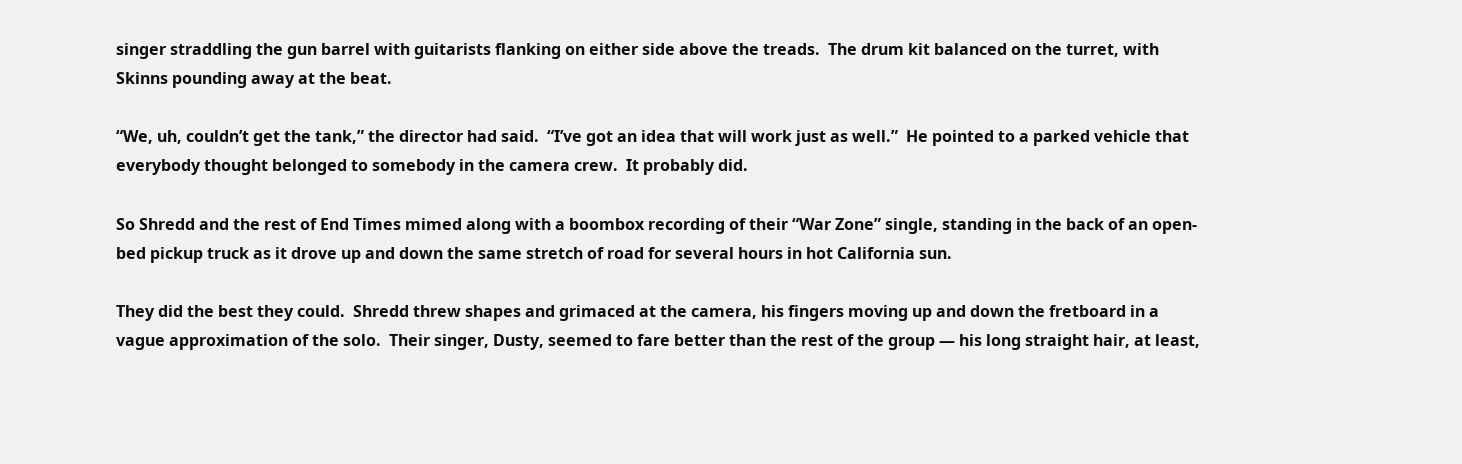singer straddling the gun barrel with guitarists flanking on either side above the treads.  The drum kit balanced on the turret, with Skinns pounding away at the beat.

“We, uh, couldn’t get the tank,” the director had said.  “I’ve got an idea that will work just as well.”  He pointed to a parked vehicle that everybody thought belonged to somebody in the camera crew.  It probably did.

So Shredd and the rest of End Times mimed along with a boombox recording of their “War Zone” single, standing in the back of an open-bed pickup truck as it drove up and down the same stretch of road for several hours in hot California sun.

They did the best they could.  Shredd threw shapes and grimaced at the camera, his fingers moving up and down the fretboard in a vague approximation of the solo.  Their singer, Dusty, seemed to fare better than the rest of the group — his long straight hair, at least,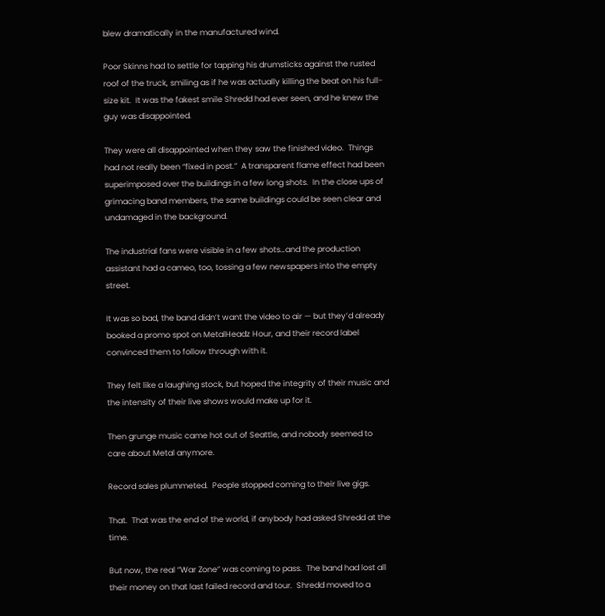blew dramatically in the manufactured wind.

Poor Skinns had to settle for tapping his drumsticks against the rusted roof of the truck, smiling as if he was actually killing the beat on his full-size kit.  It was the fakest smile Shredd had ever seen, and he knew the guy was disappointed.

They were all disappointed when they saw the finished video.  Things had not really been “fixed in post.”  A transparent flame effect had been superimposed over the buildings in a few long shots.  In the close ups of grimacing band members, the same buildings could be seen clear and undamaged in the background.

The industrial fans were visible in a few shots…and the production assistant had a cameo, too, tossing a few newspapers into the empty street.

It was so bad, the band didn’t want the video to air — but they’d already booked a promo spot on MetalHeadz Hour, and their record label convinced them to follow through with it.

They felt like a laughing stock, but hoped the integrity of their music and the intensity of their live shows would make up for it.

Then grunge music came hot out of Seattle, and nobody seemed to care about Metal anymore.

Record sales plummeted.  People stopped coming to their live gigs.

That.  That was the end of the world, if anybody had asked Shredd at the time.

But now, the real “War Zone” was coming to pass.  The band had lost all their money on that last failed record and tour.  Shredd moved to a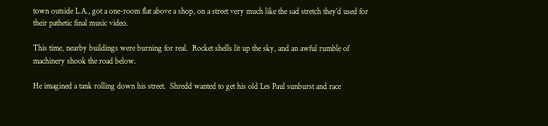town outside L.A., got a one-room flat above a shop, on a street very much like the sad stretch they’d used for their pathetic final music video.

This time, nearby buildings were burning for real.  Rocket shells lit up the sky, and an awful rumble of machinery shook the road below.

He imagined a tank rolling down his street.  Shredd wanted to get his old Les Paul sunburst and race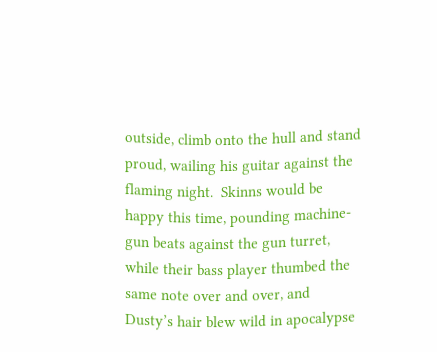outside, climb onto the hull and stand proud, wailing his guitar against the flaming night.  Skinns would be happy this time, pounding machine-gun beats against the gun turret, while their bass player thumbed the same note over and over, and Dusty’s hair blew wild in apocalypse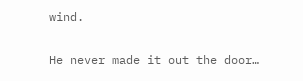wind.

He never made it out the door…